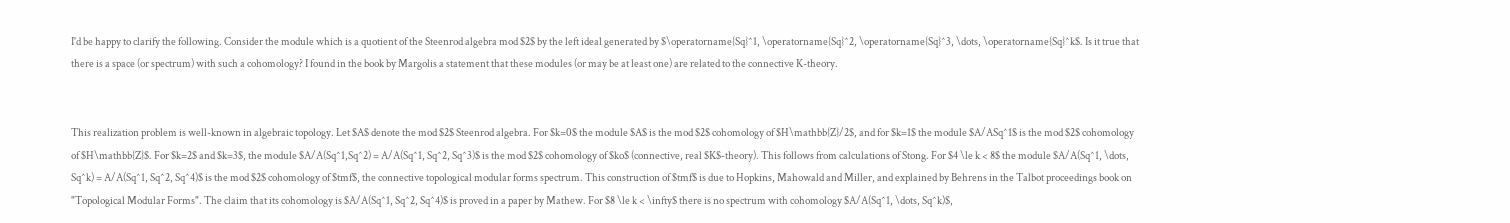I'd be happy to clarify the following. Consider the module which is a quotient of the Steenrod algebra mod $2$ by the left ideal generated by $\operatorname{Sq}^1, \operatorname{Sq}^2, \operatorname{Sq}^3, \dots, \operatorname{Sq}^k$. Is it true that there is a space (or spectrum) with such a cohomology? I found in the book by Margolis a statement that these modules (or may be at least one) are related to the connective K-theory.


This realization problem is well-known in algebraic topology. Let $A$ denote the mod $2$ Steenrod algebra. For $k=0$ the module $A$ is the mod $2$ cohomology of $H\mathbb{Z}/2$, and for $k=1$ the module $A/ASq^1$ is the mod $2$ cohomology of $H\mathbb{Z}$. For $k=2$ and $k=3$, the module $A/A(Sq^1,Sq^2) = A/A(Sq^1, Sq^2, Sq^3)$ is the mod $2$ cohomology of $ko$ (connective, real $K$-theory). This follows from calculations of Stong. For $4 \le k < 8$ the module $A/A(Sq^1, \dots, Sq^k) = A/A(Sq^1, Sq^2, Sq^4)$ is the mod $2$ cohomology of $tmf$, the connective topological modular forms spectrum. This construction of $tmf$ is due to Hopkins, Mahowald and Miller, and explained by Behrens in the Talbot proceedings book on "Topological Modular Forms". The claim that its cohomology is $A/A(Sq^1, Sq^2, Sq^4)$ is proved in a paper by Mathew. For $8 \le k < \infty$ there is no spectrum with cohomology $A/A(Sq^1, \dots, Sq^k)$,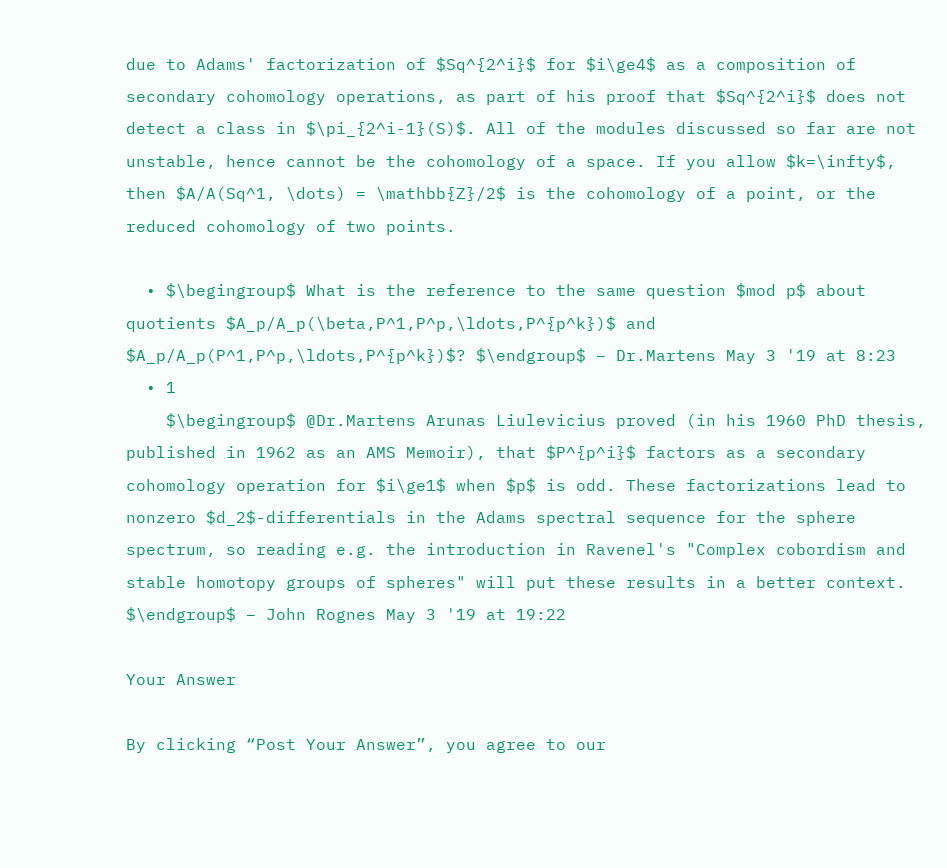due to Adams' factorization of $Sq^{2^i}$ for $i\ge4$ as a composition of secondary cohomology operations, as part of his proof that $Sq^{2^i}$ does not detect a class in $\pi_{2^i-1}(S)$. All of the modules discussed so far are not unstable, hence cannot be the cohomology of a space. If you allow $k=\infty$, then $A/A(Sq^1, \dots) = \mathbb{Z}/2$ is the cohomology of a point, or the reduced cohomology of two points.

  • $\begingroup$ What is the reference to the same question $mod p$ about quotients $A_p/A_p(\beta,P^1,P^p,\ldots,P^{p^k})$ and $A_p/A_p(P^1,P^p,\ldots,P^{p^k})$? $\endgroup$ – Dr.Martens May 3 '19 at 8:23
  • 1
    $\begingroup$ @Dr.Martens Arunas Liulevicius proved (in his 1960 PhD thesis, published in 1962 as an AMS Memoir), that $P^{p^i}$ factors as a secondary cohomology operation for $i\ge1$ when $p$ is odd. These factorizations lead to nonzero $d_2$-differentials in the Adams spectral sequence for the sphere spectrum, so reading e.g. the introduction in Ravenel's "Complex cobordism and stable homotopy groups of spheres" will put these results in a better context. $\endgroup$ – John Rognes May 3 '19 at 19:22

Your Answer

By clicking “Post Your Answer”, you agree to our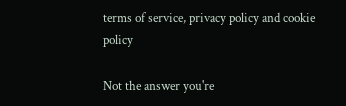terms of service, privacy policy and cookie policy

Not the answer you're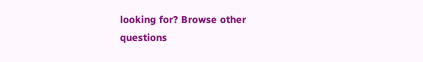looking for? Browse other questions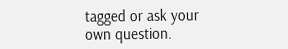tagged or ask your own question.